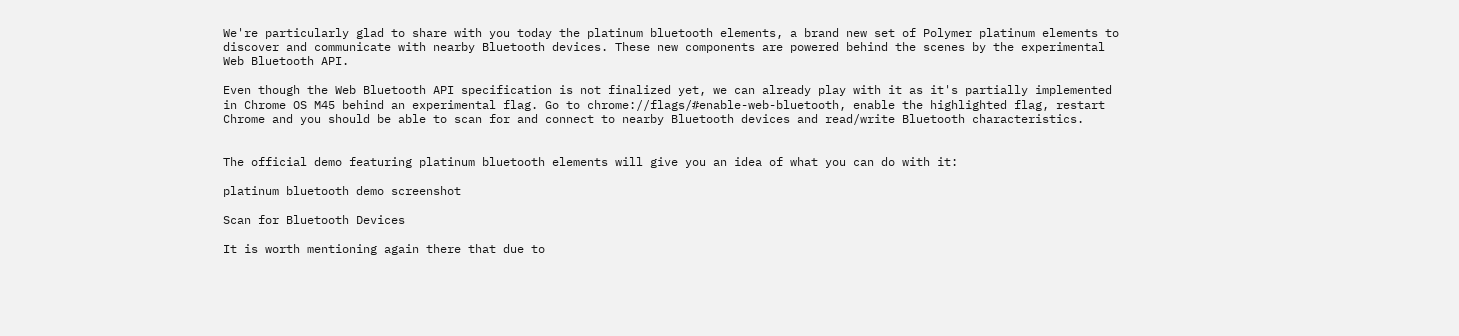We're particularly glad to share with you today the platinum bluetooth elements, a brand new set of Polymer platinum elements to discover and communicate with nearby Bluetooth devices. These new components are powered behind the scenes by the experimental Web Bluetooth API.

Even though the Web Bluetooth API specification is not finalized yet, we can already play with it as it's partially implemented in Chrome OS M45 behind an experimental flag. Go to chrome://flags/#enable-web-bluetooth, enable the highlighted flag, restart Chrome and you should be able to scan for and connect to nearby Bluetooth devices and read/write Bluetooth characteristics.


The official demo featuring platinum bluetooth elements will give you an idea of what you can do with it:

platinum bluetooth demo screenshot

Scan for Bluetooth Devices

It is worth mentioning again there that due to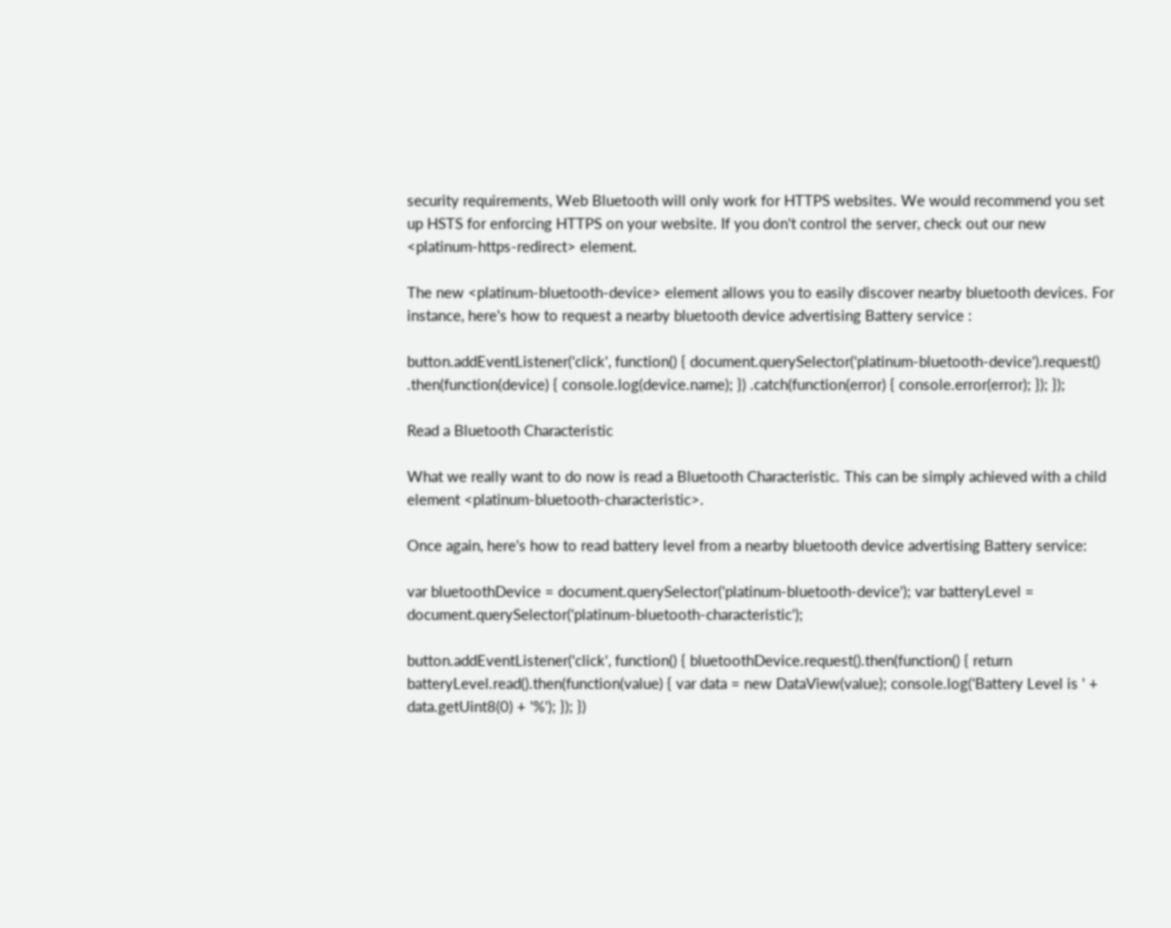security requirements, Web Bluetooth will only work for HTTPS websites. We would recommend you set up HSTS for enforcing HTTPS on your website. If you don't control the server, check out our new <platinum-https-redirect> element.

The new <platinum-bluetooth-device> element allows you to easily discover nearby bluetooth devices. For instance, here's how to request a nearby bluetooth device advertising Battery service :

button.addEventListener('click', function() { document.querySelector('platinum-bluetooth-device').request() .then(function(device) { console.log(device.name); }) .catch(function(error) { console.error(error); }); });

Read a Bluetooth Characteristic

What we really want to do now is read a Bluetooth Characteristic. This can be simply achieved with a child element <platinum-bluetooth-characteristic>.

Once again, here's how to read battery level from a nearby bluetooth device advertising Battery service:

var bluetoothDevice = document.querySelector('platinum-bluetooth-device'); var batteryLevel = document.querySelector('platinum-bluetooth-characteristic');

button.addEventListener('click', function() { bluetoothDevice.request().then(function() { return batteryLevel.read().then(function(value) { var data = new DataView(value); console.log('Battery Level is ' + data.getUint8(0) + '%'); }); })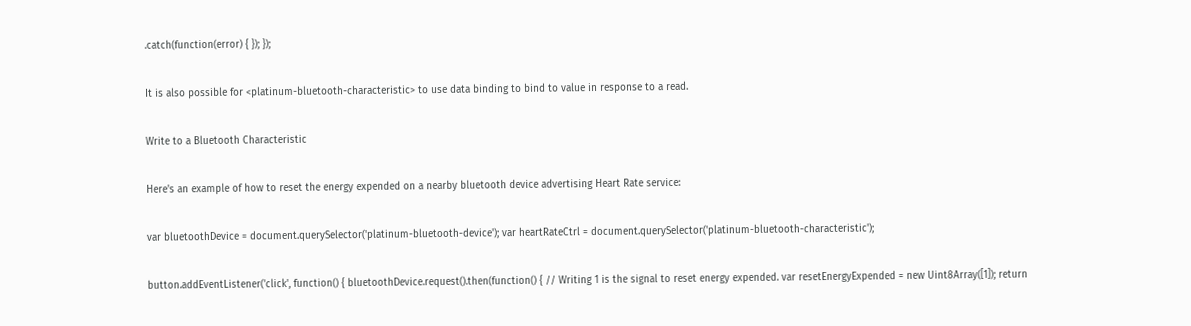.catch(function(error) { }); });

It is also possible for <platinum-bluetooth-characteristic> to use data binding to bind to value in response to a read.

Write to a Bluetooth Characteristic

Here's an example of how to reset the energy expended on a nearby bluetooth device advertising Heart Rate service:

var bluetoothDevice = document.querySelector('platinum-bluetooth-device'); var heartRateCtrl = document.querySelector('platinum-bluetooth-characteristic');

button.addEventListener('click', function() { bluetoothDevice.request().then(function() { // Writing 1 is the signal to reset energy expended. var resetEnergyExpended = new Uint8Array([1]); return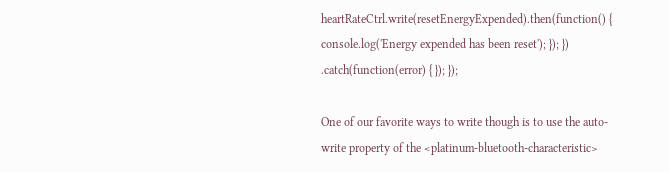heartRateCtrl.write(resetEnergyExpended).then(function() { console.log('Energy expended has been reset'); }); }) .catch(function(error) { }); });

One of our favorite ways to write though is to use the auto-write property of the <platinum-bluetooth-characteristic>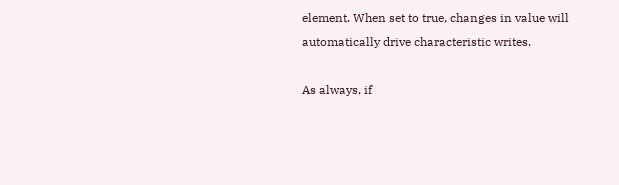element. When set to true, changes in value will automatically drive characteristic writes.

As always, if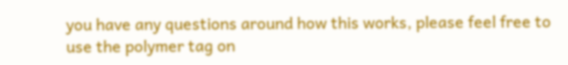you have any questions around how this works, please feel free to use the polymer tag on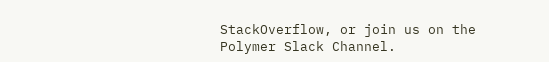StackOverflow, or join us on the Polymer Slack Channel.